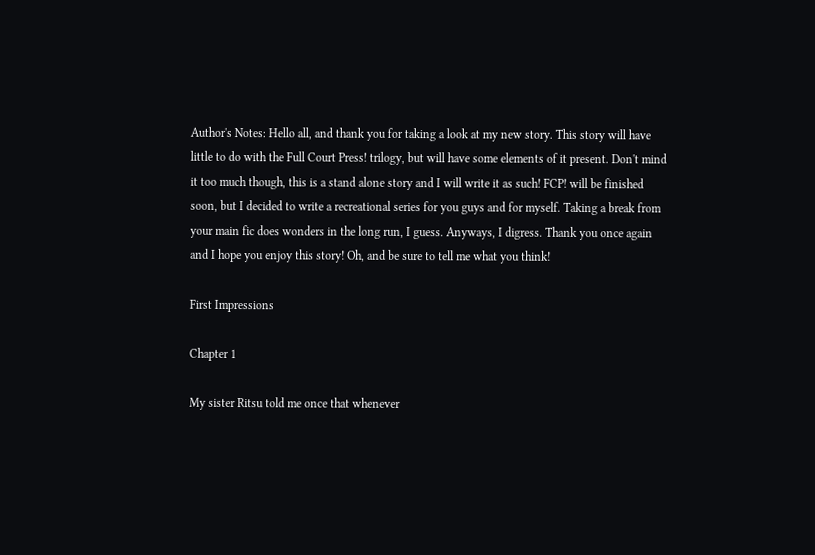Author's Notes: Hello all, and thank you for taking a look at my new story. This story will have little to do with the Full Court Press! trilogy, but will have some elements of it present. Don't mind it too much though, this is a stand alone story and I will write it as such! FCP! will be finished soon, but I decided to write a recreational series for you guys and for myself. Taking a break from your main fic does wonders in the long run, I guess. Anyways, I digress. Thank you once again and I hope you enjoy this story! Oh, and be sure to tell me what you think!

First Impressions

Chapter 1

My sister Ritsu told me once that whenever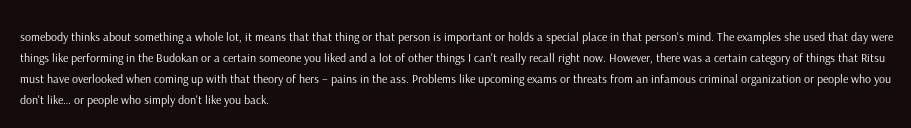somebody thinks about something a whole lot, it means that that thing or that person is important or holds a special place in that person's mind. The examples she used that day were things like performing in the Budokan or a certain someone you liked and a lot of other things I can't really recall right now. However, there was a certain category of things that Ritsu must have overlooked when coming up with that theory of hers – pains in the ass. Problems like upcoming exams or threats from an infamous criminal organization or people who you don't like… or people who simply don't like you back.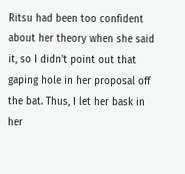Ritsu had been too confident about her theory when she said it, so I didn't point out that gaping hole in her proposal off the bat. Thus, I let her bask in her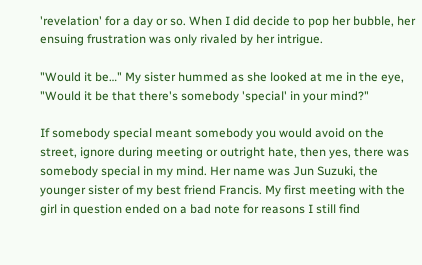'revelation' for a day or so. When I did decide to pop her bubble, her ensuing frustration was only rivaled by her intrigue.

"Would it be…" My sister hummed as she looked at me in the eye, "Would it be that there's somebody 'special' in your mind?"

If somebody special meant somebody you would avoid on the street, ignore during meeting or outright hate, then yes, there was somebody special in my mind. Her name was Jun Suzuki, the younger sister of my best friend Francis. My first meeting with the girl in question ended on a bad note for reasons I still find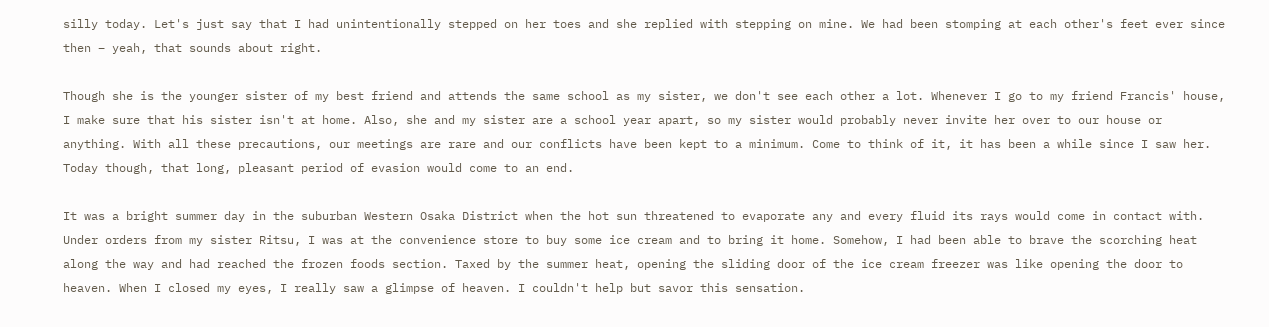silly today. Let's just say that I had unintentionally stepped on her toes and she replied with stepping on mine. We had been stomping at each other's feet ever since then – yeah, that sounds about right.

Though she is the younger sister of my best friend and attends the same school as my sister, we don't see each other a lot. Whenever I go to my friend Francis' house, I make sure that his sister isn't at home. Also, she and my sister are a school year apart, so my sister would probably never invite her over to our house or anything. With all these precautions, our meetings are rare and our conflicts have been kept to a minimum. Come to think of it, it has been a while since I saw her. Today though, that long, pleasant period of evasion would come to an end.

It was a bright summer day in the suburban Western Osaka District when the hot sun threatened to evaporate any and every fluid its rays would come in contact with. Under orders from my sister Ritsu, I was at the convenience store to buy some ice cream and to bring it home. Somehow, I had been able to brave the scorching heat along the way and had reached the frozen foods section. Taxed by the summer heat, opening the sliding door of the ice cream freezer was like opening the door to heaven. When I closed my eyes, I really saw a glimpse of heaven. I couldn't help but savor this sensation.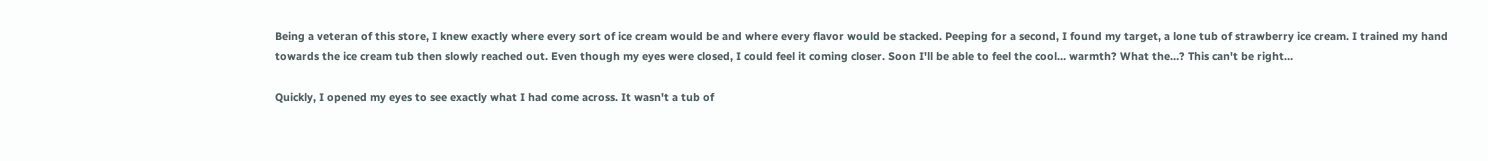Being a veteran of this store, I knew exactly where every sort of ice cream would be and where every flavor would be stacked. Peeping for a second, I found my target, a lone tub of strawberry ice cream. I trained my hand towards the ice cream tub then slowly reached out. Even though my eyes were closed, I could feel it coming closer. Soon I'll be able to feel the cool… warmth? What the…? This can't be right…

Quickly, I opened my eyes to see exactly what I had come across. It wasn't a tub of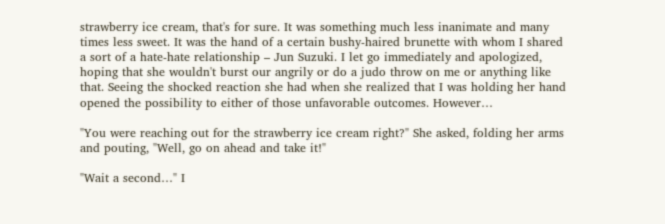strawberry ice cream, that's for sure. It was something much less inanimate and many times less sweet. It was the hand of a certain bushy-haired brunette with whom I shared a sort of a hate-hate relationship – Jun Suzuki. I let go immediately and apologized, hoping that she wouldn't burst our angrily or do a judo throw on me or anything like that. Seeing the shocked reaction she had when she realized that I was holding her hand opened the possibility to either of those unfavorable outcomes. However…

"You were reaching out for the strawberry ice cream right?" She asked, folding her arms and pouting, "Well, go on ahead and take it!"

"Wait a second…" I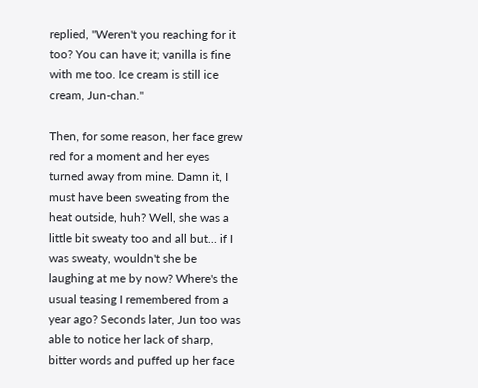replied, "Weren't you reaching for it too? You can have it; vanilla is fine with me too. Ice cream is still ice cream, Jun-chan."

Then, for some reason, her face grew red for a moment and her eyes turned away from mine. Damn it, I must have been sweating from the heat outside, huh? Well, she was a little bit sweaty too and all but… if I was sweaty, wouldn't she be laughing at me by now? Where's the usual teasing I remembered from a year ago? Seconds later, Jun too was able to notice her lack of sharp, bitter words and puffed up her face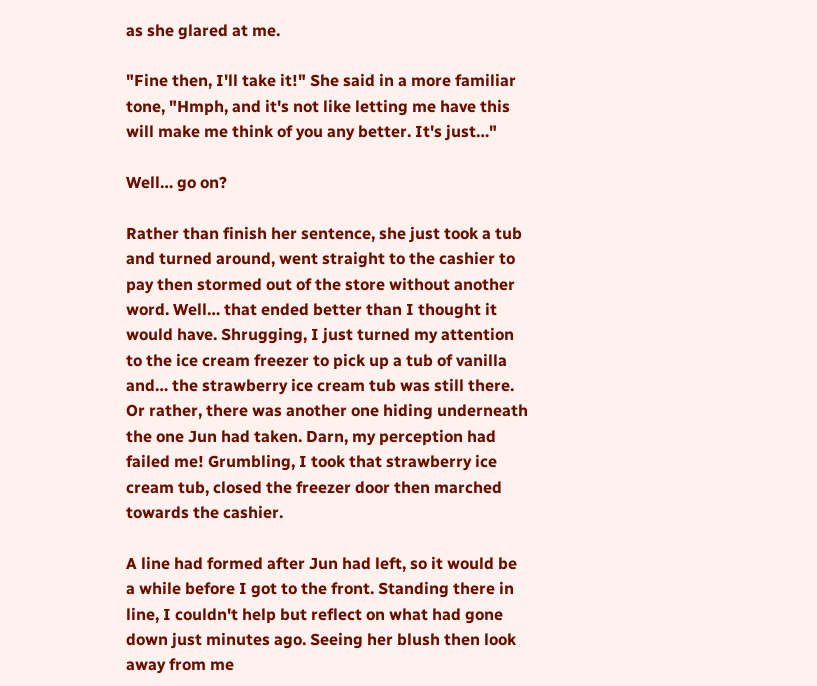as she glared at me.

"Fine then, I'll take it!" She said in a more familiar tone, "Hmph, and it's not like letting me have this will make me think of you any better. It's just…"

Well… go on?

Rather than finish her sentence, she just took a tub and turned around, went straight to the cashier to pay then stormed out of the store without another word. Well… that ended better than I thought it would have. Shrugging, I just turned my attention to the ice cream freezer to pick up a tub of vanilla and… the strawberry ice cream tub was still there. Or rather, there was another one hiding underneath the one Jun had taken. Darn, my perception had failed me! Grumbling, I took that strawberry ice cream tub, closed the freezer door then marched towards the cashier.

A line had formed after Jun had left, so it would be a while before I got to the front. Standing there in line, I couldn't help but reflect on what had gone down just minutes ago. Seeing her blush then look away from me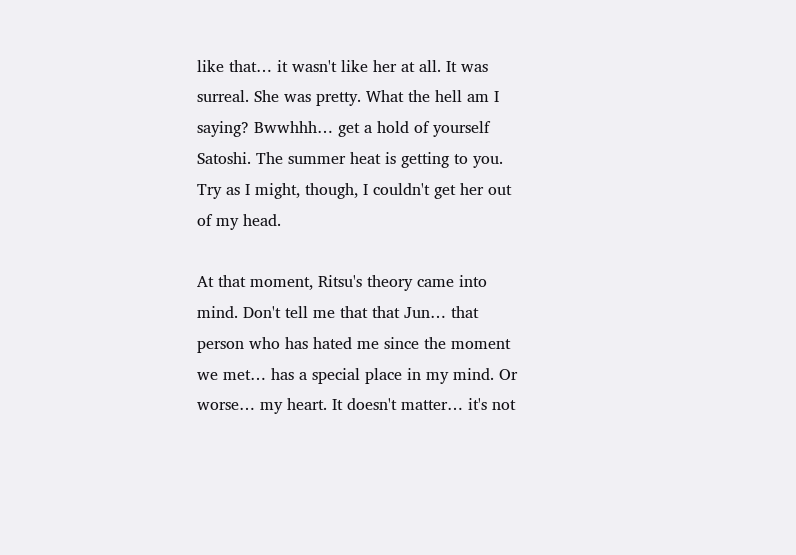like that… it wasn't like her at all. It was surreal. She was pretty. What the hell am I saying? Bwwhhh… get a hold of yourself Satoshi. The summer heat is getting to you. Try as I might, though, I couldn't get her out of my head.

At that moment, Ritsu's theory came into mind. Don't tell me that that Jun… that person who has hated me since the moment we met… has a special place in my mind. Or worse… my heart. It doesn't matter… it's not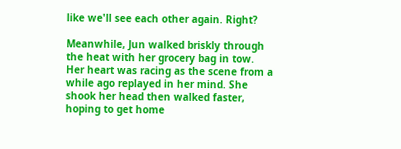like we'll see each other again. Right?

Meanwhile, Jun walked briskly through the heat with her grocery bag in tow. Her heart was racing as the scene from a while ago replayed in her mind. She shook her head then walked faster, hoping to get home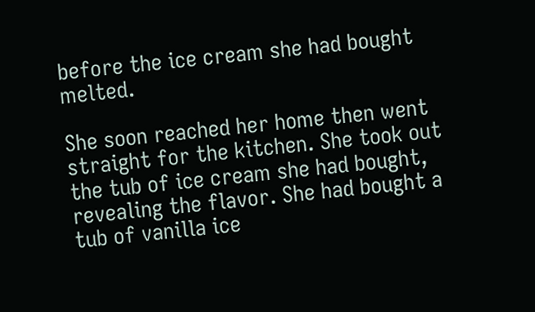before the ice cream she had bought melted.

She soon reached her home then went straight for the kitchen. She took out the tub of ice cream she had bought, revealing the flavor. She had bought a tub of vanilla ice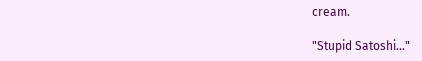cream.

"Stupid Satoshi…"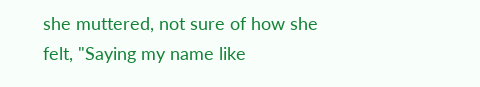she muttered, not sure of how she felt, "Saying my name like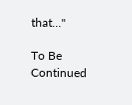that…"

To Be Continued